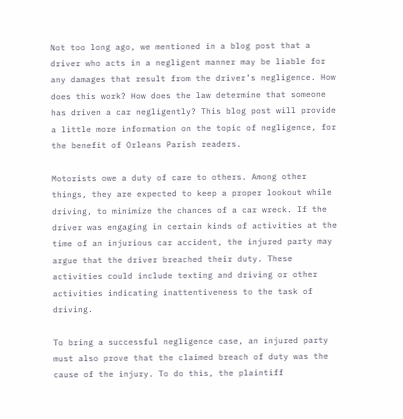Not too long ago, we mentioned in a blog post that a driver who acts in a negligent manner may be liable for any damages that result from the driver’s negligence. How does this work? How does the law determine that someone has driven a car negligently? This blog post will provide a little more information on the topic of negligence, for the benefit of Orleans Parish readers.

Motorists owe a duty of care to others. Among other things, they are expected to keep a proper lookout while driving, to minimize the chances of a car wreck. If the driver was engaging in certain kinds of activities at the time of an injurious car accident, the injured party may argue that the driver breached their duty. These activities could include texting and driving or other activities indicating inattentiveness to the task of driving.

To bring a successful negligence case, an injured party must also prove that the claimed breach of duty was the cause of the injury. To do this, the plaintiff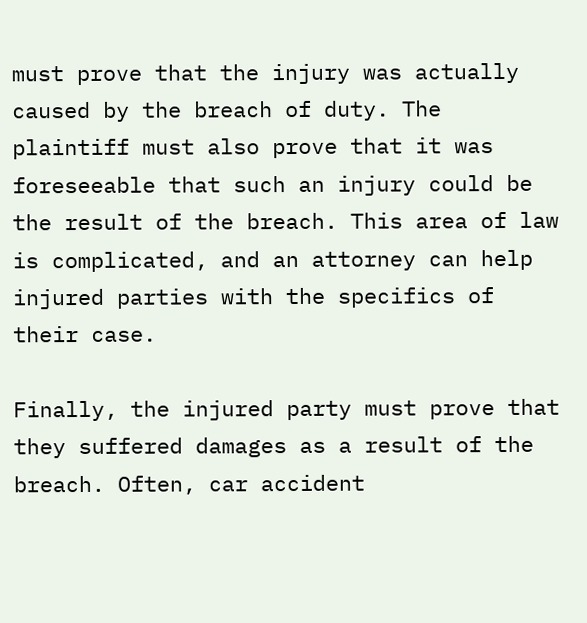must prove that the injury was actually caused by the breach of duty. The plaintiff must also prove that it was foreseeable that such an injury could be the result of the breach. This area of law is complicated, and an attorney can help injured parties with the specifics of their case.

Finally, the injured party must prove that they suffered damages as a result of the breach. Often, car accident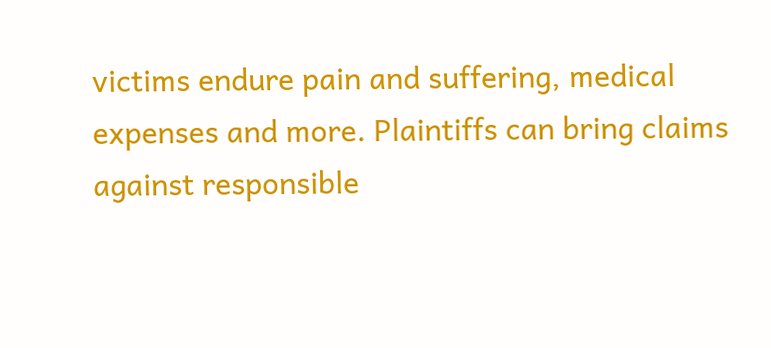victims endure pain and suffering, medical expenses and more. Plaintiffs can bring claims against responsible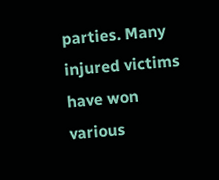parties. Many injured victims have won various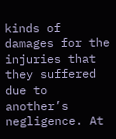kinds of damages for the injuries that they suffered due to another’s negligence. At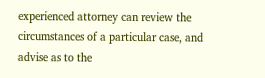experienced attorney can review the circumstances of a particular case, and advise as to the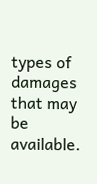types of damages that may be available.